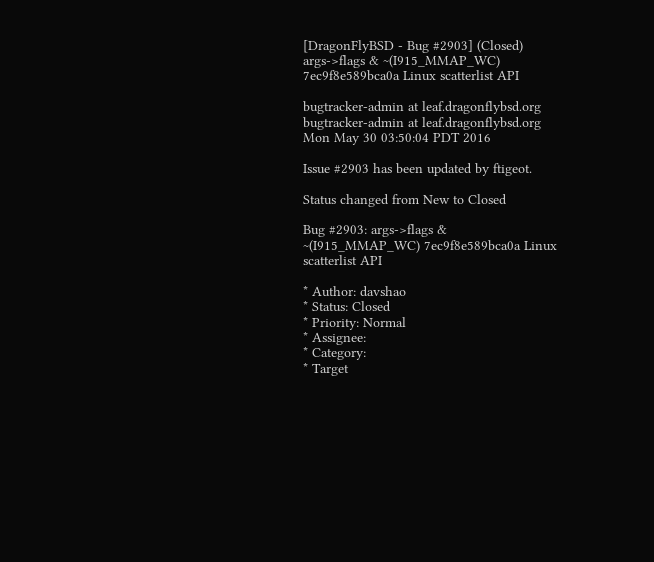[DragonFlyBSD - Bug #2903] (Closed) args->flags & ~(I915_MMAP_WC) 7ec9f8e589bca0a Linux scatterlist API

bugtracker-admin at leaf.dragonflybsd.org bugtracker-admin at leaf.dragonflybsd.org
Mon May 30 03:50:04 PDT 2016

Issue #2903 has been updated by ftigeot.

Status changed from New to Closed

Bug #2903: args->flags & ~(I915_MMAP_WC) 7ec9f8e589bca0a Linux scatterlist API

* Author: davshao
* Status: Closed
* Priority: Normal
* Assignee:
* Category:
* Target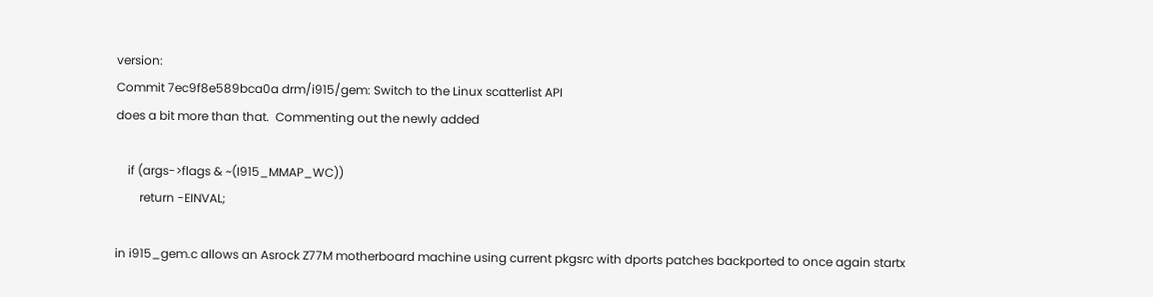version:
Commit 7ec9f8e589bca0a drm/i915/gem: Switch to the Linux scatterlist API
does a bit more than that.  Commenting out the newly added

    if (args->flags & ~(I915_MMAP_WC))
        return -EINVAL;

in i915_gem.c allows an Asrock Z77M motherboard machine using current pkgsrc with dports patches backported to once again startx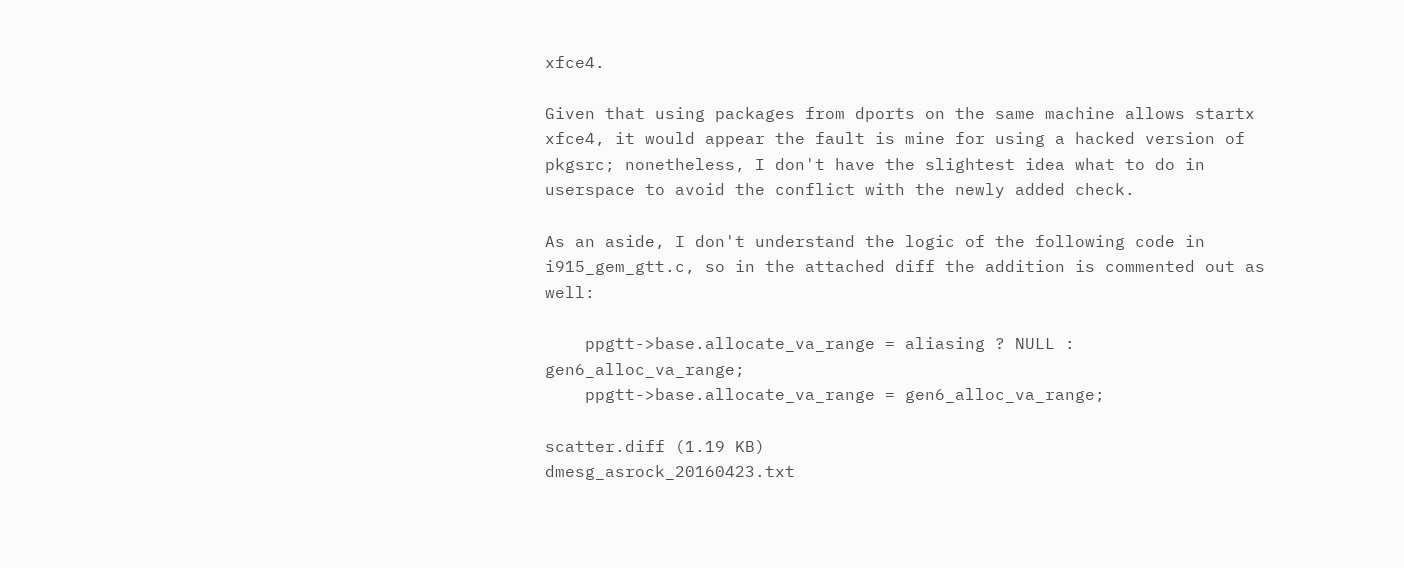xfce4.

Given that using packages from dports on the same machine allows startx xfce4, it would appear the fault is mine for using a hacked version of pkgsrc; nonetheless, I don't have the slightest idea what to do in userspace to avoid the conflict with the newly added check.

As an aside, I don't understand the logic of the following code in i915_gem_gtt.c, so in the attached diff the addition is commented out as well:

    ppgtt->base.allocate_va_range = aliasing ? NULL : gen6_alloc_va_range;
    ppgtt->base.allocate_va_range = gen6_alloc_va_range;

scatter.diff (1.19 KB)
dmesg_asrock_20160423.txt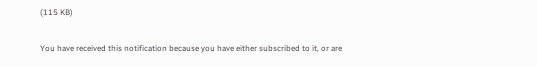(115 KB)

You have received this notification because you have either subscribed to it, or are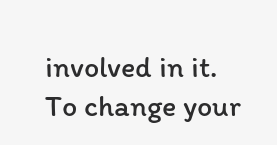involved in it.
To change your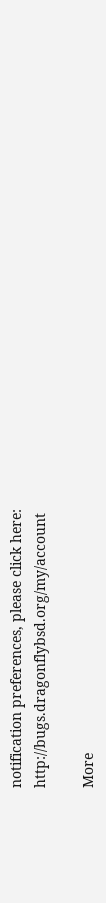notification preferences, please click here: http://bugs.dragonflybsd.org/my/account

More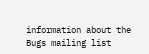information about the Bugs mailing list